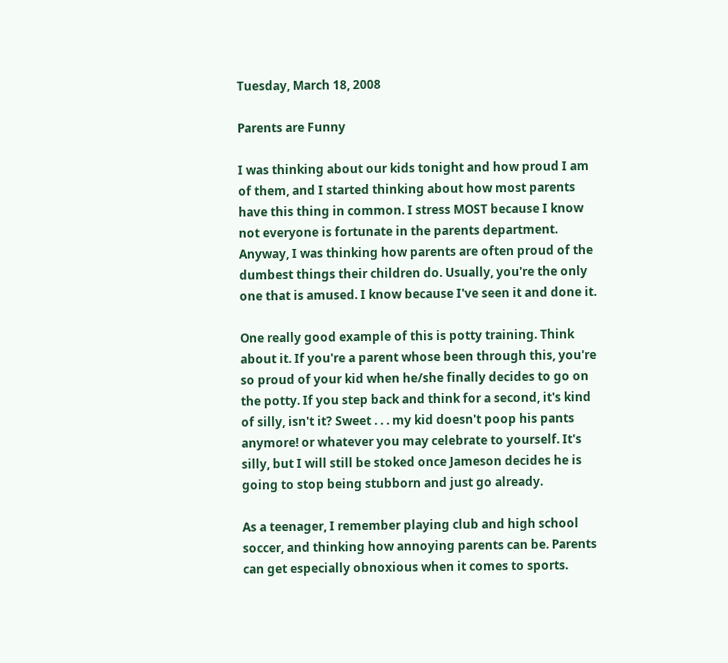Tuesday, March 18, 2008

Parents are Funny

I was thinking about our kids tonight and how proud I am of them, and I started thinking about how most parents have this thing in common. I stress MOST because I know not everyone is fortunate in the parents department. Anyway, I was thinking how parents are often proud of the dumbest things their children do. Usually, you're the only one that is amused. I know because I've seen it and done it.

One really good example of this is potty training. Think about it. If you're a parent whose been through this, you're so proud of your kid when he/she finally decides to go on the potty. If you step back and think for a second, it's kind of silly, isn't it? Sweet . . . my kid doesn't poop his pants anymore! or whatever you may celebrate to yourself. It's silly, but I will still be stoked once Jameson decides he is going to stop being stubborn and just go already.

As a teenager, I remember playing club and high school soccer, and thinking how annoying parents can be. Parents can get especially obnoxious when it comes to sports.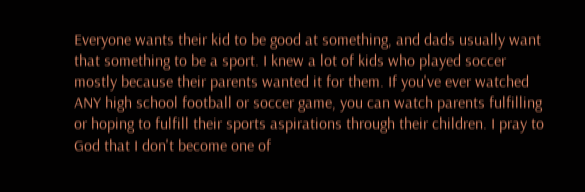Everyone wants their kid to be good at something, and dads usually want that something to be a sport. I knew a lot of kids who played soccer mostly because their parents wanted it for them. If you've ever watched ANY high school football or soccer game, you can watch parents fulfilling or hoping to fulfill their sports aspirations through their children. I pray to God that I don't become one of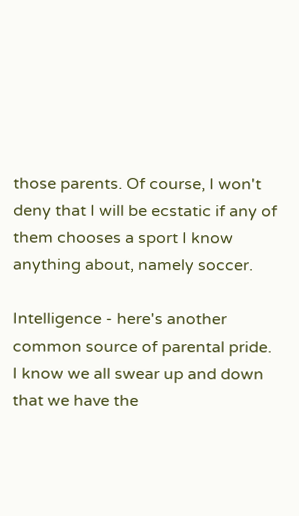those parents. Of course, I won't deny that I will be ecstatic if any of them chooses a sport I know anything about, namely soccer.

Intelligence - here's another common source of parental pride. I know we all swear up and down that we have the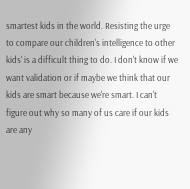smartest kids in the world. Resisting the urge to compare our children's intelligence to other kids' is a difficult thing to do. I don't know if we want validation or if maybe we think that our kids are smart because we're smart. I can't figure out why so many of us care if our kids are any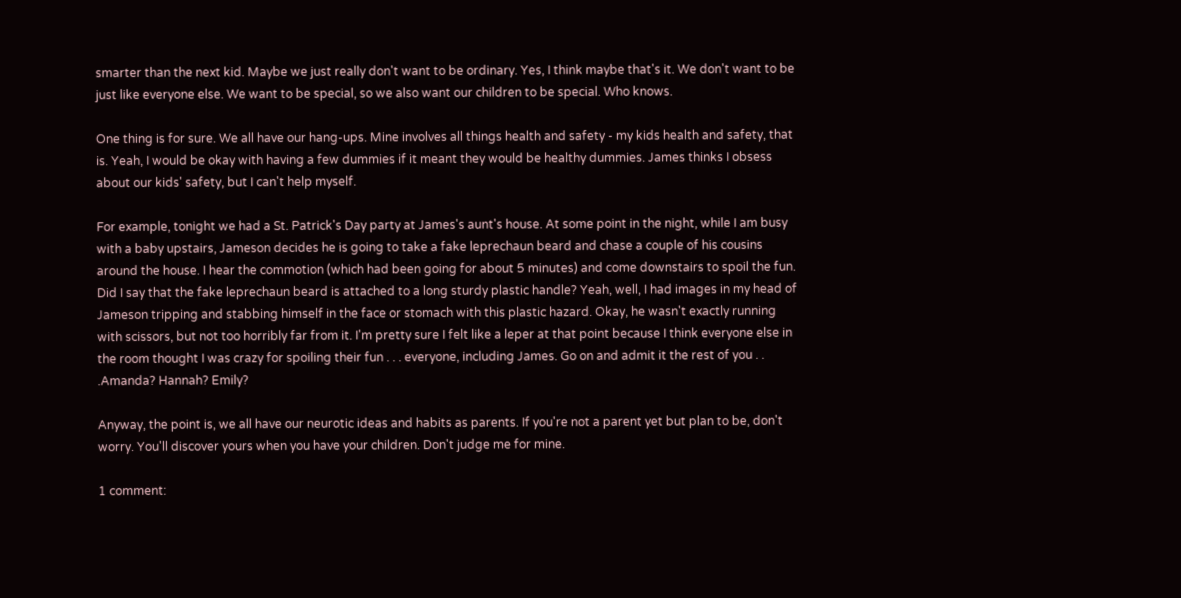smarter than the next kid. Maybe we just really don't want to be ordinary. Yes, I think maybe that's it. We don't want to be just like everyone else. We want to be special, so we also want our children to be special. Who knows.

One thing is for sure. We all have our hang-ups. Mine involves all things health and safety - my kids health and safety, that is. Yeah, I would be okay with having a few dummies if it meant they would be healthy dummies. James thinks I obsess about our kids' safety, but I can't help myself.

For example, tonight we had a St. Patrick's Day party at James's aunt's house. At some point in the night, while I am busy with a baby upstairs, Jameson decides he is going to take a fake leprechaun beard and chase a couple of his cousins around the house. I hear the commotion (which had been going for about 5 minutes) and come downstairs to spoil the fun. Did I say that the fake leprechaun beard is attached to a long sturdy plastic handle? Yeah, well, I had images in my head of Jameson tripping and stabbing himself in the face or stomach with this plastic hazard. Okay, he wasn't exactly running with scissors, but not too horribly far from it. I'm pretty sure I felt like a leper at that point because I think everyone else in the room thought I was crazy for spoiling their fun . . . everyone, including James. Go on and admit it the rest of you . . .Amanda? Hannah? Emily?

Anyway, the point is, we all have our neurotic ideas and habits as parents. If you're not a parent yet but plan to be, don't worry. You'll discover yours when you have your children. Don't judge me for mine.

1 comment: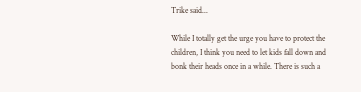Trike said...

While I totally get the urge you have to protect the children, I think you need to let kids fall down and bonk their heads once in a while. There is such a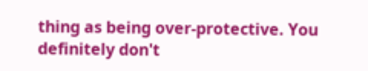thing as being over-protective. You definitely don't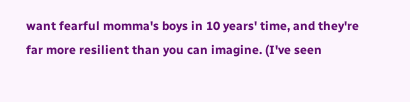want fearful momma's boys in 10 years' time, and they're far more resilient than you can imagine. (I've seen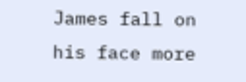James fall on his face more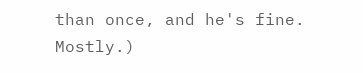than once, and he's fine. Mostly.)